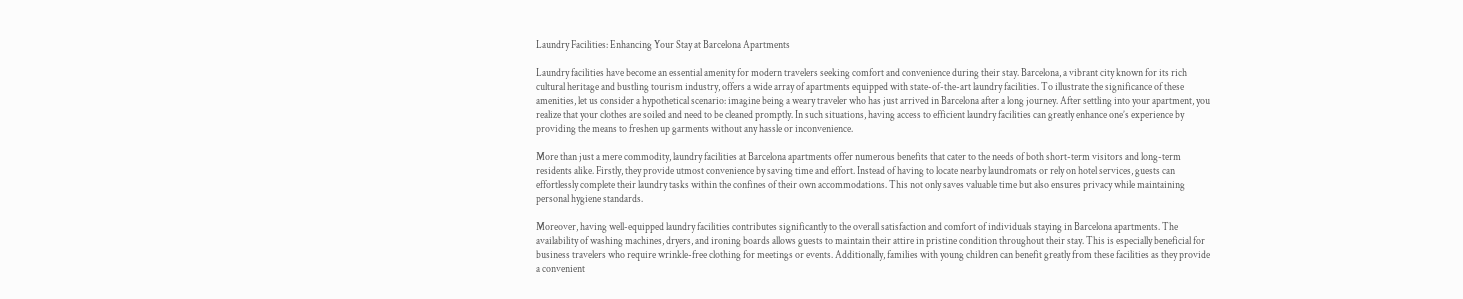Laundry Facilities: Enhancing Your Stay at Barcelona Apartments

Laundry facilities have become an essential amenity for modern travelers seeking comfort and convenience during their stay. Barcelona, a vibrant city known for its rich cultural heritage and bustling tourism industry, offers a wide array of apartments equipped with state-of-the-art laundry facilities. To illustrate the significance of these amenities, let us consider a hypothetical scenario: imagine being a weary traveler who has just arrived in Barcelona after a long journey. After settling into your apartment, you realize that your clothes are soiled and need to be cleaned promptly. In such situations, having access to efficient laundry facilities can greatly enhance one’s experience by providing the means to freshen up garments without any hassle or inconvenience.

More than just a mere commodity, laundry facilities at Barcelona apartments offer numerous benefits that cater to the needs of both short-term visitors and long-term residents alike. Firstly, they provide utmost convenience by saving time and effort. Instead of having to locate nearby laundromats or rely on hotel services, guests can effortlessly complete their laundry tasks within the confines of their own accommodations. This not only saves valuable time but also ensures privacy while maintaining personal hygiene standards.

Moreover, having well-equipped laundry facilities contributes significantly to the overall satisfaction and comfort of individuals staying in Barcelona apartments. The availability of washing machines, dryers, and ironing boards allows guests to maintain their attire in pristine condition throughout their stay. This is especially beneficial for business travelers who require wrinkle-free clothing for meetings or events. Additionally, families with young children can benefit greatly from these facilities as they provide a convenient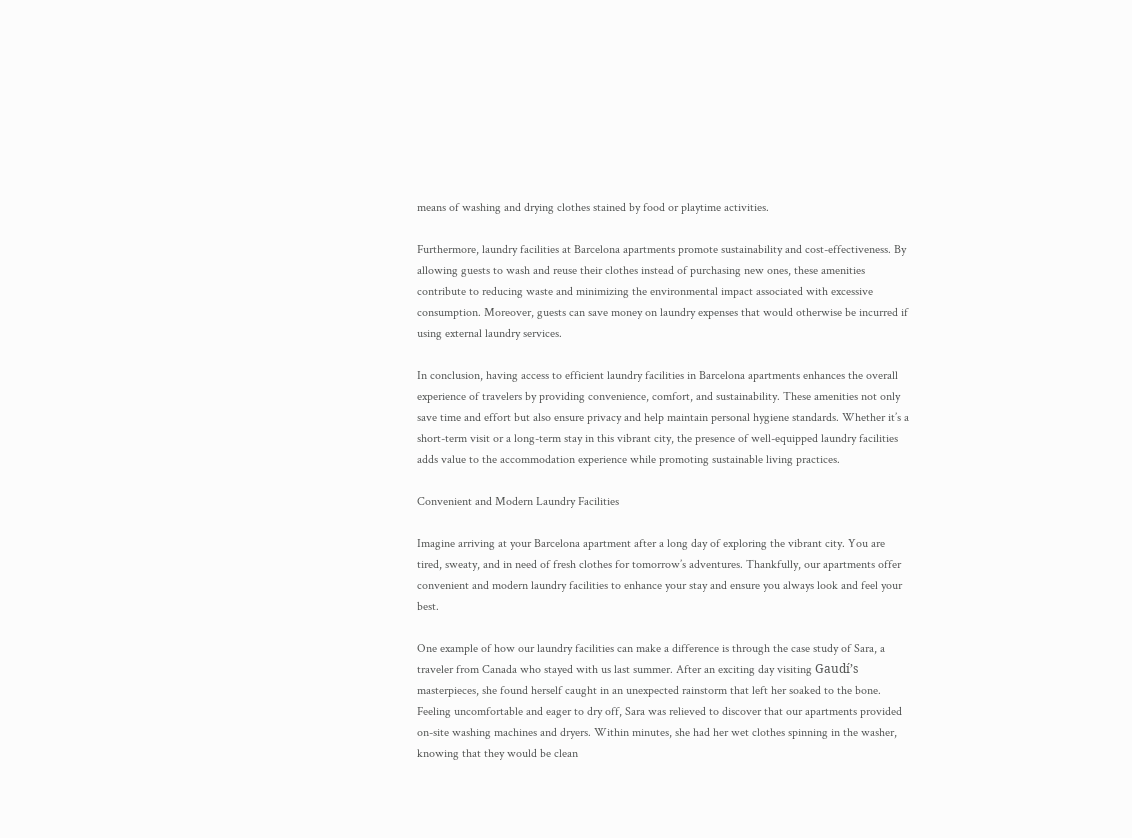means of washing and drying clothes stained by food or playtime activities.

Furthermore, laundry facilities at Barcelona apartments promote sustainability and cost-effectiveness. By allowing guests to wash and reuse their clothes instead of purchasing new ones, these amenities contribute to reducing waste and minimizing the environmental impact associated with excessive consumption. Moreover, guests can save money on laundry expenses that would otherwise be incurred if using external laundry services.

In conclusion, having access to efficient laundry facilities in Barcelona apartments enhances the overall experience of travelers by providing convenience, comfort, and sustainability. These amenities not only save time and effort but also ensure privacy and help maintain personal hygiene standards. Whether it’s a short-term visit or a long-term stay in this vibrant city, the presence of well-equipped laundry facilities adds value to the accommodation experience while promoting sustainable living practices.

Convenient and Modern Laundry Facilities

Imagine arriving at your Barcelona apartment after a long day of exploring the vibrant city. You are tired, sweaty, and in need of fresh clothes for tomorrow’s adventures. Thankfully, our apartments offer convenient and modern laundry facilities to enhance your stay and ensure you always look and feel your best.

One example of how our laundry facilities can make a difference is through the case study of Sara, a traveler from Canada who stayed with us last summer. After an exciting day visiting Gaudí’s masterpieces, she found herself caught in an unexpected rainstorm that left her soaked to the bone. Feeling uncomfortable and eager to dry off, Sara was relieved to discover that our apartments provided on-site washing machines and dryers. Within minutes, she had her wet clothes spinning in the washer, knowing that they would be clean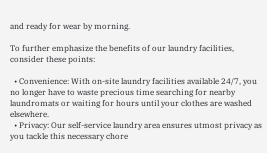and ready for wear by morning.

To further emphasize the benefits of our laundry facilities, consider these points:

  • Convenience: With on-site laundry facilities available 24/7, you no longer have to waste precious time searching for nearby laundromats or waiting for hours until your clothes are washed elsewhere.
  • Privacy: Our self-service laundry area ensures utmost privacy as you tackle this necessary chore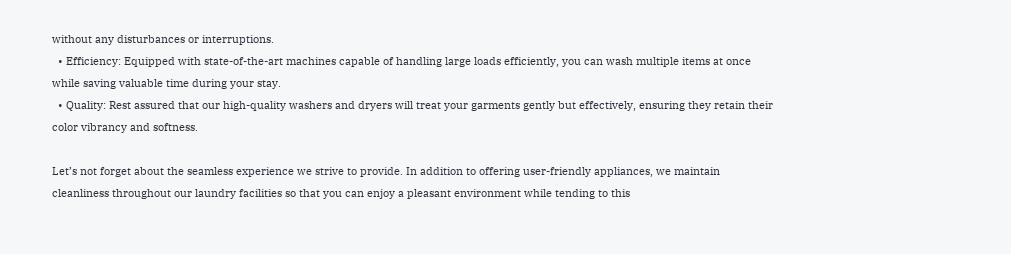without any disturbances or interruptions.
  • Efficiency: Equipped with state-of-the-art machines capable of handling large loads efficiently, you can wash multiple items at once while saving valuable time during your stay.
  • Quality: Rest assured that our high-quality washers and dryers will treat your garments gently but effectively, ensuring they retain their color vibrancy and softness.

Let’s not forget about the seamless experience we strive to provide. In addition to offering user-friendly appliances, we maintain cleanliness throughout our laundry facilities so that you can enjoy a pleasant environment while tending to this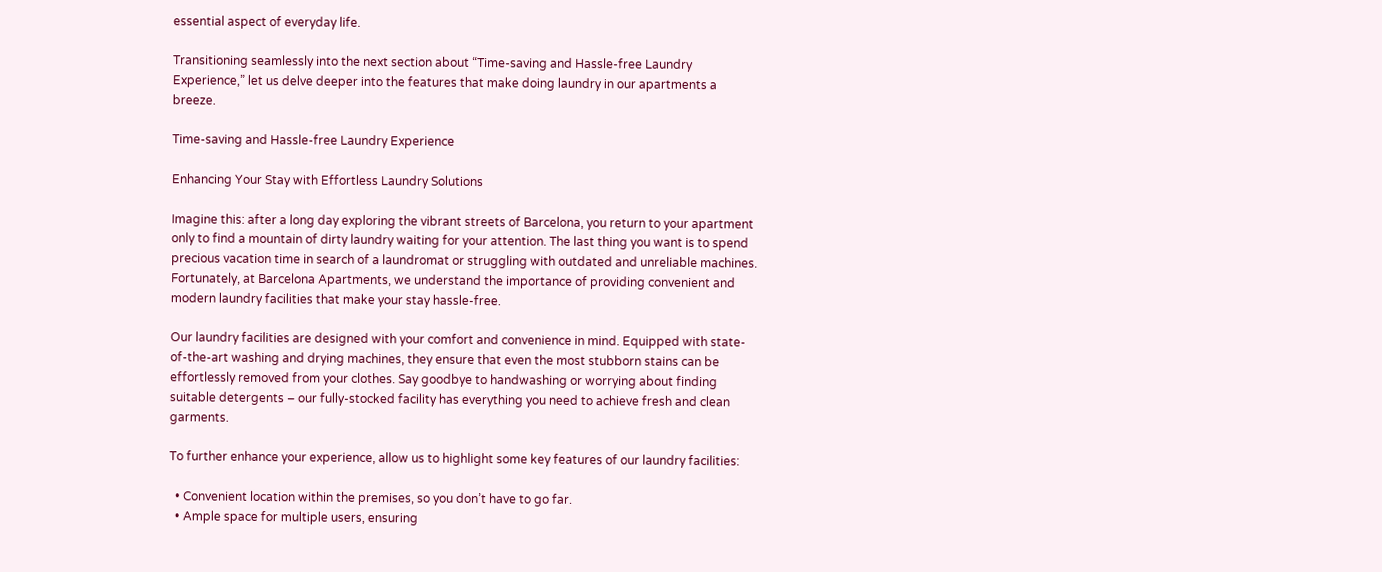essential aspect of everyday life.

Transitioning seamlessly into the next section about “Time-saving and Hassle-free Laundry Experience,” let us delve deeper into the features that make doing laundry in our apartments a breeze.

Time-saving and Hassle-free Laundry Experience

Enhancing Your Stay with Effortless Laundry Solutions

Imagine this: after a long day exploring the vibrant streets of Barcelona, you return to your apartment only to find a mountain of dirty laundry waiting for your attention. The last thing you want is to spend precious vacation time in search of a laundromat or struggling with outdated and unreliable machines. Fortunately, at Barcelona Apartments, we understand the importance of providing convenient and modern laundry facilities that make your stay hassle-free.

Our laundry facilities are designed with your comfort and convenience in mind. Equipped with state-of-the-art washing and drying machines, they ensure that even the most stubborn stains can be effortlessly removed from your clothes. Say goodbye to handwashing or worrying about finding suitable detergents – our fully-stocked facility has everything you need to achieve fresh and clean garments.

To further enhance your experience, allow us to highlight some key features of our laundry facilities:

  • Convenient location within the premises, so you don’t have to go far.
  • Ample space for multiple users, ensuring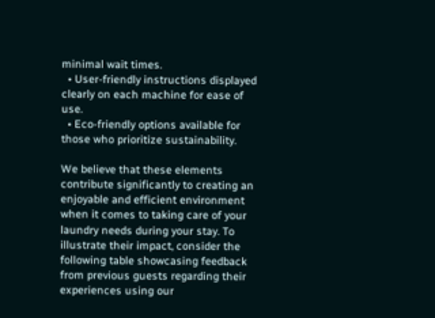minimal wait times.
  • User-friendly instructions displayed clearly on each machine for ease of use.
  • Eco-friendly options available for those who prioritize sustainability.

We believe that these elements contribute significantly to creating an enjoyable and efficient environment when it comes to taking care of your laundry needs during your stay. To illustrate their impact, consider the following table showcasing feedback from previous guests regarding their experiences using our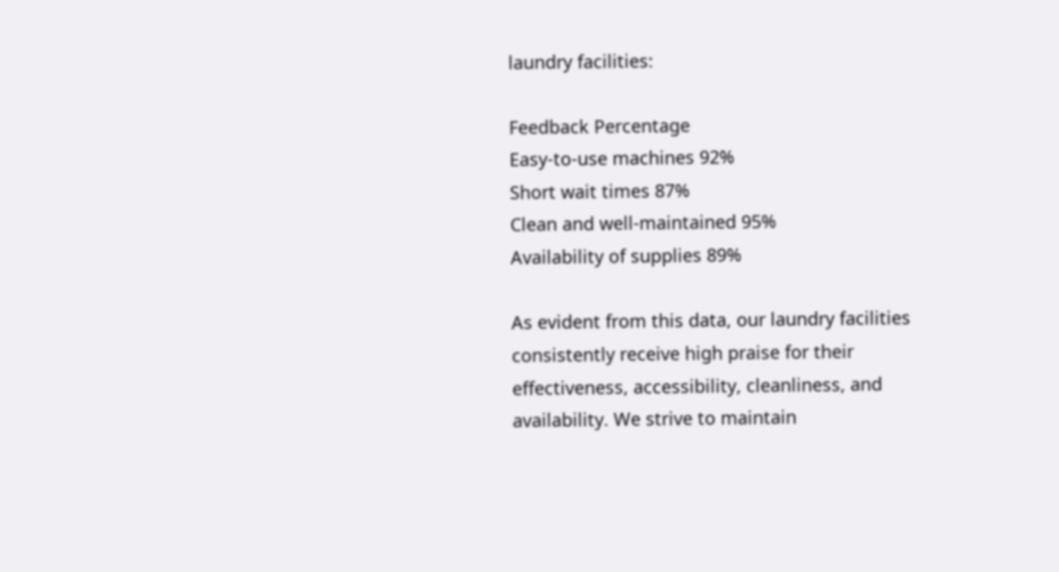laundry facilities:

Feedback Percentage
Easy-to-use machines 92%
Short wait times 87%
Clean and well-maintained 95%
Availability of supplies 89%

As evident from this data, our laundry facilities consistently receive high praise for their effectiveness, accessibility, cleanliness, and availability. We strive to maintain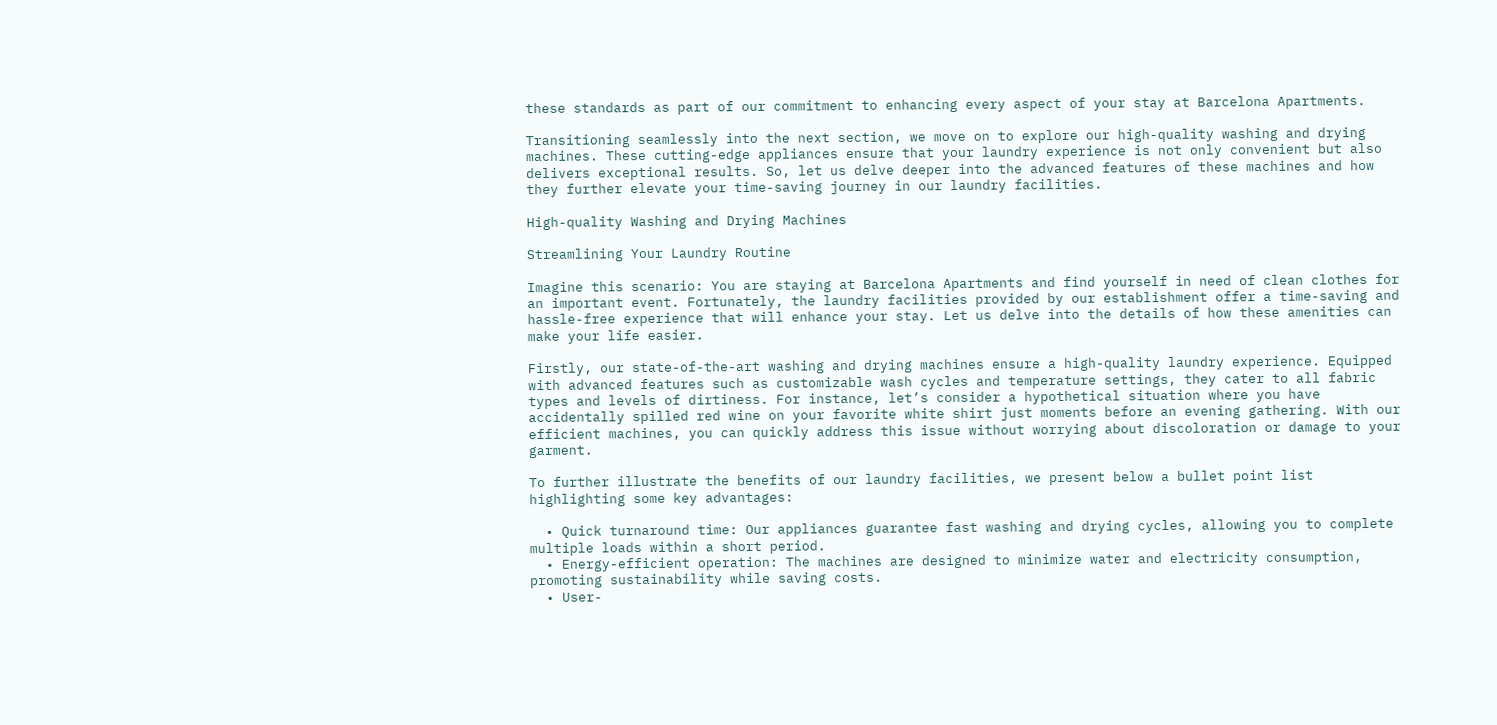these standards as part of our commitment to enhancing every aspect of your stay at Barcelona Apartments.

Transitioning seamlessly into the next section, we move on to explore our high-quality washing and drying machines. These cutting-edge appliances ensure that your laundry experience is not only convenient but also delivers exceptional results. So, let us delve deeper into the advanced features of these machines and how they further elevate your time-saving journey in our laundry facilities.

High-quality Washing and Drying Machines

Streamlining Your Laundry Routine

Imagine this scenario: You are staying at Barcelona Apartments and find yourself in need of clean clothes for an important event. Fortunately, the laundry facilities provided by our establishment offer a time-saving and hassle-free experience that will enhance your stay. Let us delve into the details of how these amenities can make your life easier.

Firstly, our state-of-the-art washing and drying machines ensure a high-quality laundry experience. Equipped with advanced features such as customizable wash cycles and temperature settings, they cater to all fabric types and levels of dirtiness. For instance, let’s consider a hypothetical situation where you have accidentally spilled red wine on your favorite white shirt just moments before an evening gathering. With our efficient machines, you can quickly address this issue without worrying about discoloration or damage to your garment.

To further illustrate the benefits of our laundry facilities, we present below a bullet point list highlighting some key advantages:

  • Quick turnaround time: Our appliances guarantee fast washing and drying cycles, allowing you to complete multiple loads within a short period.
  • Energy-efficient operation: The machines are designed to minimize water and electricity consumption, promoting sustainability while saving costs.
  • User-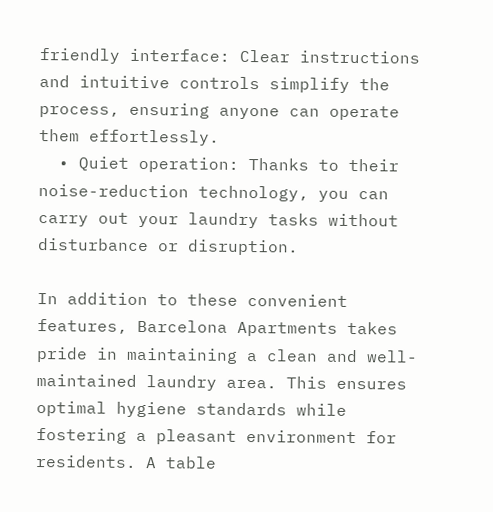friendly interface: Clear instructions and intuitive controls simplify the process, ensuring anyone can operate them effortlessly.
  • Quiet operation: Thanks to their noise-reduction technology, you can carry out your laundry tasks without disturbance or disruption.

In addition to these convenient features, Barcelona Apartments takes pride in maintaining a clean and well-maintained laundry area. This ensures optimal hygiene standards while fostering a pleasant environment for residents. A table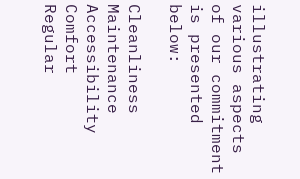illustrating various aspects of our commitment is presented below:

Cleanliness Maintenance Accessibility Comfort
Regular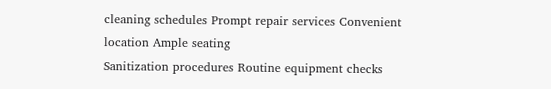cleaning schedules Prompt repair services Convenient location Ample seating
Sanitization procedures Routine equipment checks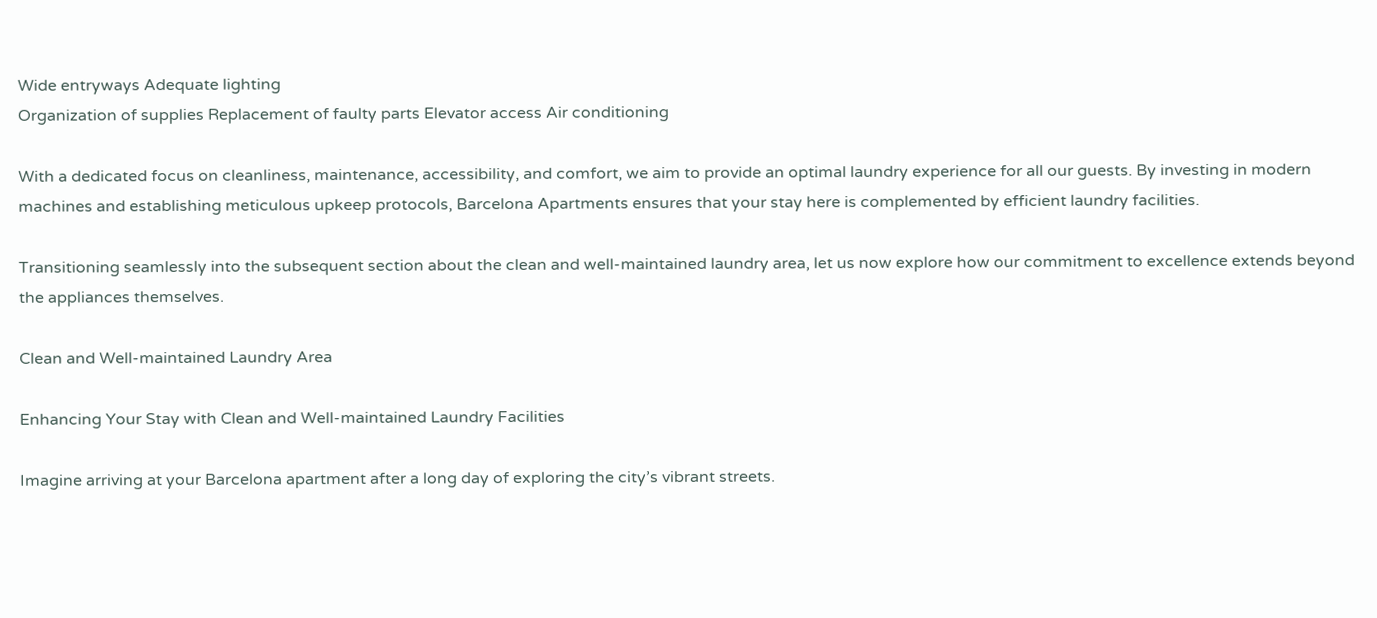Wide entryways Adequate lighting
Organization of supplies Replacement of faulty parts Elevator access Air conditioning

With a dedicated focus on cleanliness, maintenance, accessibility, and comfort, we aim to provide an optimal laundry experience for all our guests. By investing in modern machines and establishing meticulous upkeep protocols, Barcelona Apartments ensures that your stay here is complemented by efficient laundry facilities.

Transitioning seamlessly into the subsequent section about the clean and well-maintained laundry area, let us now explore how our commitment to excellence extends beyond the appliances themselves.

Clean and Well-maintained Laundry Area

Enhancing Your Stay with Clean and Well-maintained Laundry Facilities

Imagine arriving at your Barcelona apartment after a long day of exploring the city’s vibrant streets.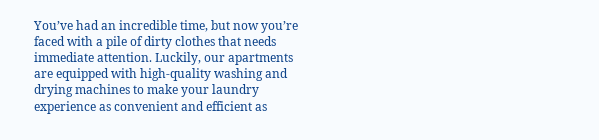You’ve had an incredible time, but now you’re faced with a pile of dirty clothes that needs immediate attention. Luckily, our apartments are equipped with high-quality washing and drying machines to make your laundry experience as convenient and efficient as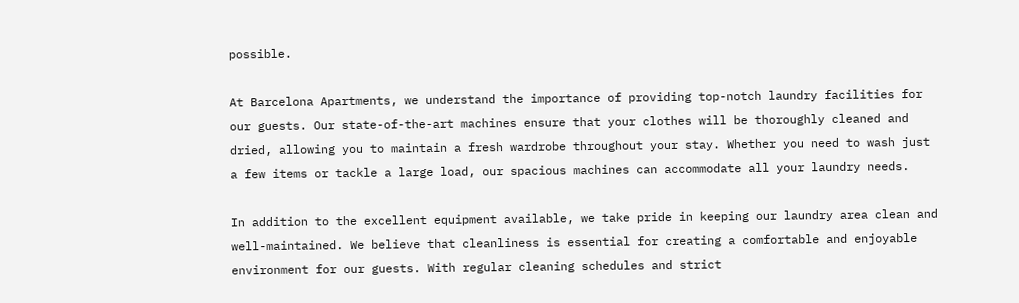possible.

At Barcelona Apartments, we understand the importance of providing top-notch laundry facilities for our guests. Our state-of-the-art machines ensure that your clothes will be thoroughly cleaned and dried, allowing you to maintain a fresh wardrobe throughout your stay. Whether you need to wash just a few items or tackle a large load, our spacious machines can accommodate all your laundry needs.

In addition to the excellent equipment available, we take pride in keeping our laundry area clean and well-maintained. We believe that cleanliness is essential for creating a comfortable and enjoyable environment for our guests. With regular cleaning schedules and strict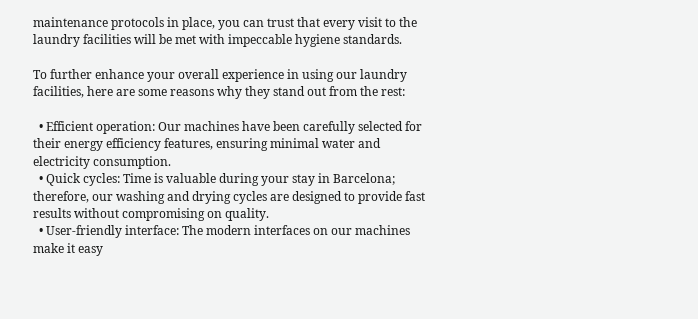maintenance protocols in place, you can trust that every visit to the laundry facilities will be met with impeccable hygiene standards.

To further enhance your overall experience in using our laundry facilities, here are some reasons why they stand out from the rest:

  • Efficient operation: Our machines have been carefully selected for their energy efficiency features, ensuring minimal water and electricity consumption.
  • Quick cycles: Time is valuable during your stay in Barcelona; therefore, our washing and drying cycles are designed to provide fast results without compromising on quality.
  • User-friendly interface: The modern interfaces on our machines make it easy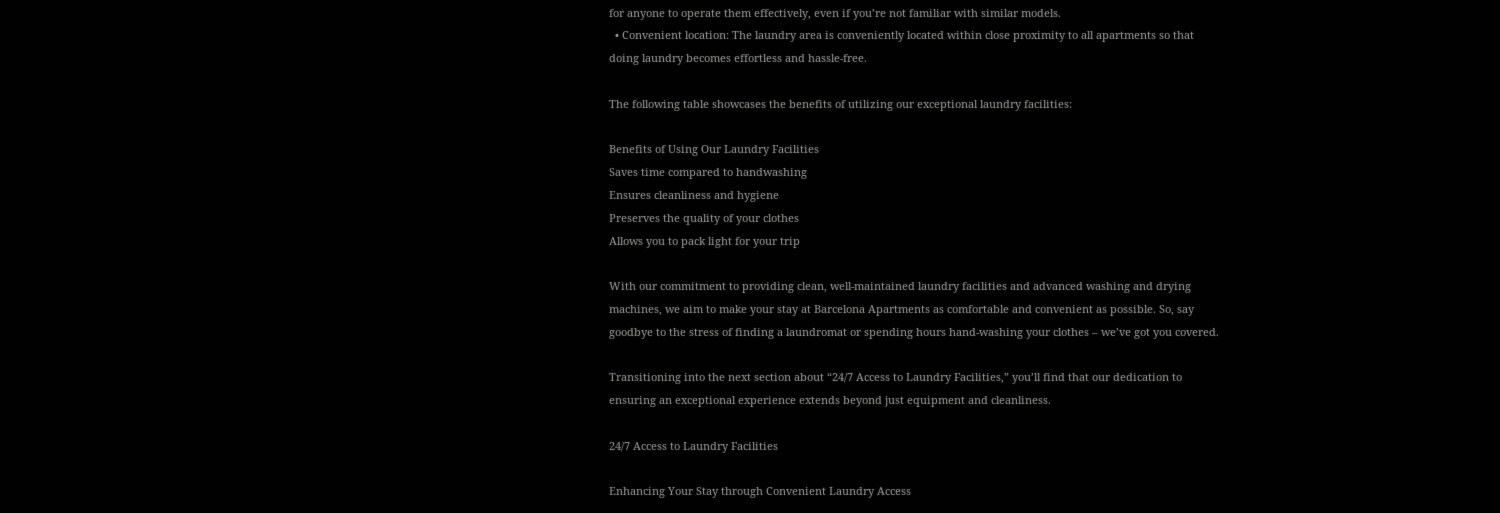for anyone to operate them effectively, even if you’re not familiar with similar models.
  • Convenient location: The laundry area is conveniently located within close proximity to all apartments so that doing laundry becomes effortless and hassle-free.

The following table showcases the benefits of utilizing our exceptional laundry facilities:

Benefits of Using Our Laundry Facilities
Saves time compared to handwashing
Ensures cleanliness and hygiene
Preserves the quality of your clothes
Allows you to pack light for your trip

With our commitment to providing clean, well-maintained laundry facilities and advanced washing and drying machines, we aim to make your stay at Barcelona Apartments as comfortable and convenient as possible. So, say goodbye to the stress of finding a laundromat or spending hours hand-washing your clothes – we’ve got you covered.

Transitioning into the next section about “24/7 Access to Laundry Facilities,” you’ll find that our dedication to ensuring an exceptional experience extends beyond just equipment and cleanliness.

24/7 Access to Laundry Facilities

Enhancing Your Stay through Convenient Laundry Access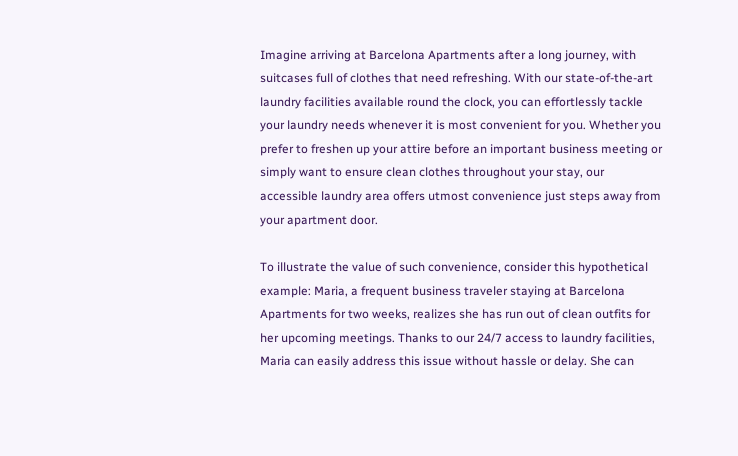Imagine arriving at Barcelona Apartments after a long journey, with suitcases full of clothes that need refreshing. With our state-of-the-art laundry facilities available round the clock, you can effortlessly tackle your laundry needs whenever it is most convenient for you. Whether you prefer to freshen up your attire before an important business meeting or simply want to ensure clean clothes throughout your stay, our accessible laundry area offers utmost convenience just steps away from your apartment door.

To illustrate the value of such convenience, consider this hypothetical example: Maria, a frequent business traveler staying at Barcelona Apartments for two weeks, realizes she has run out of clean outfits for her upcoming meetings. Thanks to our 24/7 access to laundry facilities, Maria can easily address this issue without hassle or delay. She can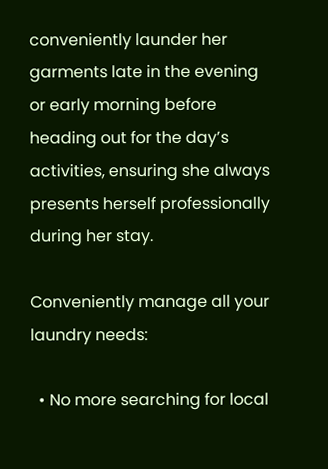conveniently launder her garments late in the evening or early morning before heading out for the day’s activities, ensuring she always presents herself professionally during her stay.

Conveniently manage all your laundry needs:

  • No more searching for local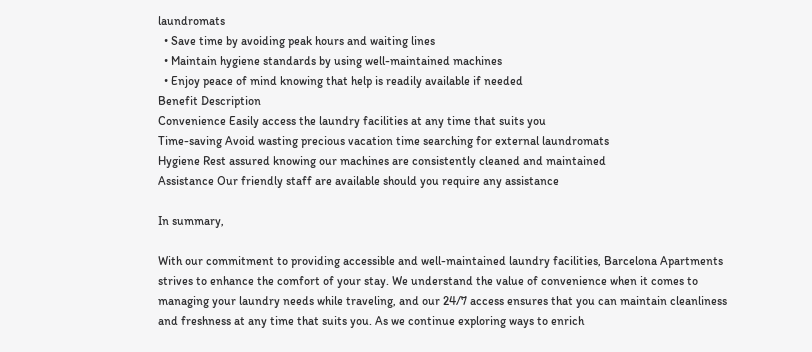laundromats
  • Save time by avoiding peak hours and waiting lines
  • Maintain hygiene standards by using well-maintained machines
  • Enjoy peace of mind knowing that help is readily available if needed
Benefit Description
Convenience Easily access the laundry facilities at any time that suits you
Time-saving Avoid wasting precious vacation time searching for external laundromats
Hygiene Rest assured knowing our machines are consistently cleaned and maintained
Assistance Our friendly staff are available should you require any assistance

In summary,

With our commitment to providing accessible and well-maintained laundry facilities, Barcelona Apartments strives to enhance the comfort of your stay. We understand the value of convenience when it comes to managing your laundry needs while traveling, and our 24/7 access ensures that you can maintain cleanliness and freshness at any time that suits you. As we continue exploring ways to enrich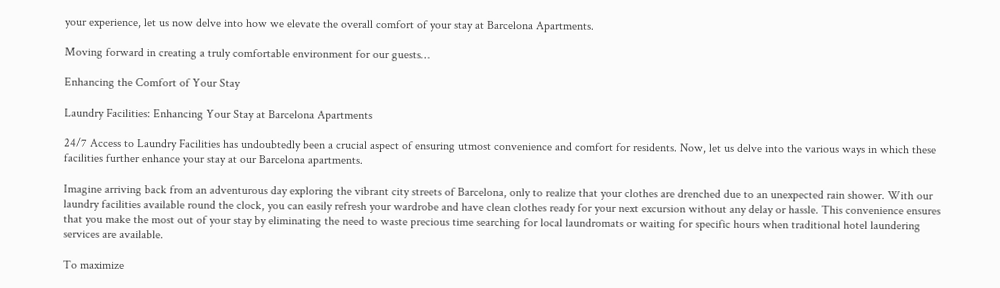your experience, let us now delve into how we elevate the overall comfort of your stay at Barcelona Apartments.

Moving forward in creating a truly comfortable environment for our guests…

Enhancing the Comfort of Your Stay

Laundry Facilities: Enhancing Your Stay at Barcelona Apartments

24/7 Access to Laundry Facilities has undoubtedly been a crucial aspect of ensuring utmost convenience and comfort for residents. Now, let us delve into the various ways in which these facilities further enhance your stay at our Barcelona apartments.

Imagine arriving back from an adventurous day exploring the vibrant city streets of Barcelona, only to realize that your clothes are drenched due to an unexpected rain shower. With our laundry facilities available round the clock, you can easily refresh your wardrobe and have clean clothes ready for your next excursion without any delay or hassle. This convenience ensures that you make the most out of your stay by eliminating the need to waste precious time searching for local laundromats or waiting for specific hours when traditional hotel laundering services are available.

To maximize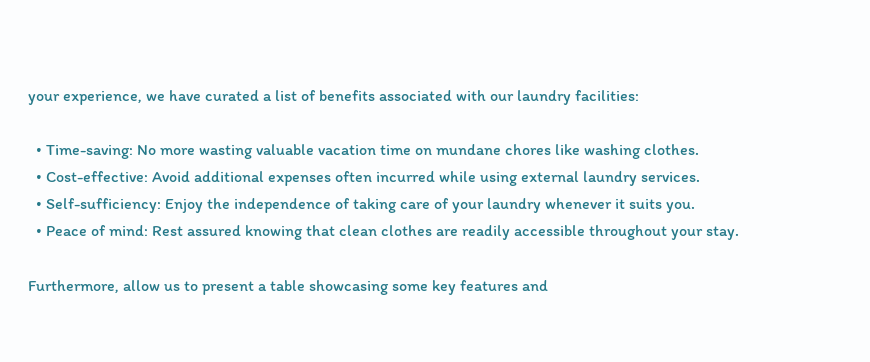your experience, we have curated a list of benefits associated with our laundry facilities:

  • Time-saving: No more wasting valuable vacation time on mundane chores like washing clothes.
  • Cost-effective: Avoid additional expenses often incurred while using external laundry services.
  • Self-sufficiency: Enjoy the independence of taking care of your laundry whenever it suits you.
  • Peace of mind: Rest assured knowing that clean clothes are readily accessible throughout your stay.

Furthermore, allow us to present a table showcasing some key features and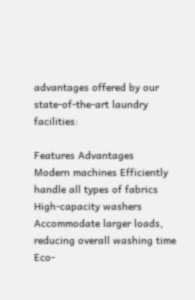advantages offered by our state-of-the-art laundry facilities:

Features Advantages
Modern machines Efficiently handle all types of fabrics
High-capacity washers Accommodate larger loads, reducing overall washing time
Eco-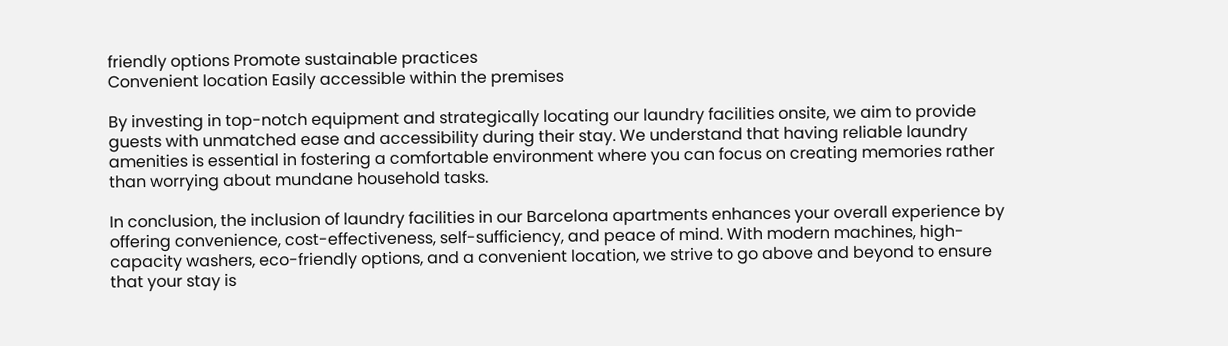friendly options Promote sustainable practices
Convenient location Easily accessible within the premises

By investing in top-notch equipment and strategically locating our laundry facilities onsite, we aim to provide guests with unmatched ease and accessibility during their stay. We understand that having reliable laundry amenities is essential in fostering a comfortable environment where you can focus on creating memories rather than worrying about mundane household tasks.

In conclusion, the inclusion of laundry facilities in our Barcelona apartments enhances your overall experience by offering convenience, cost-effectiveness, self-sufficiency, and peace of mind. With modern machines, high-capacity washers, eco-friendly options, and a convenient location, we strive to go above and beyond to ensure that your stay is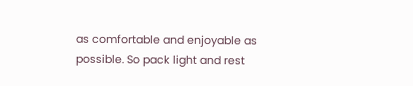as comfortable and enjoyable as possible. So pack light and rest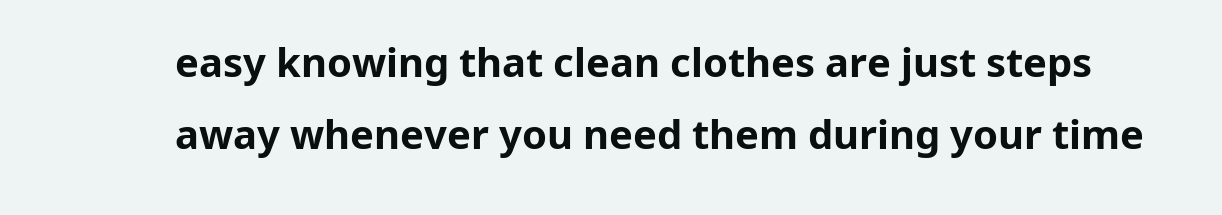easy knowing that clean clothes are just steps away whenever you need them during your time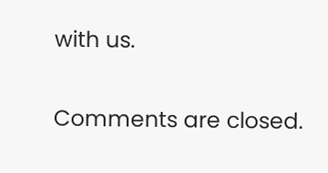with us.

Comments are closed.